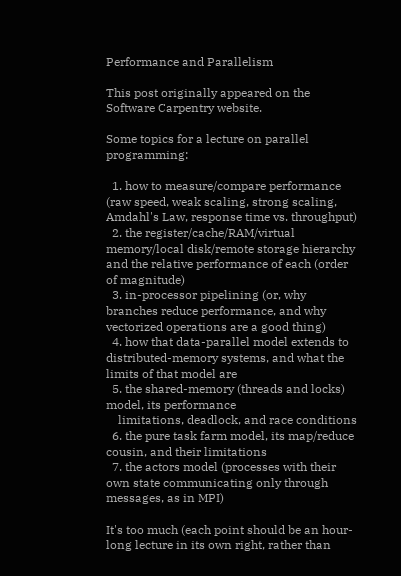Performance and Parallelism

This post originally appeared on the Software Carpentry website.

Some topics for a lecture on parallel programming:

  1. how to measure/compare performance (raw speed, weak scaling, strong scaling, Amdahl's Law, response time vs. throughput)
  2. the register/cache/RAM/virtual memory/local disk/remote storage hierarchy and the relative performance of each (order of magnitude)
  3. in-processor pipelining (or, why branches reduce performance, and why vectorized operations are a good thing)
  4. how that data-parallel model extends to distributed-memory systems, and what the limits of that model are
  5. the shared-memory (threads and locks) model, its performance
    limitations, deadlock, and race conditions
  6. the pure task farm model, its map/reduce cousin, and their limitations
  7. the actors model (processes with their own state communicating only through messages, as in MPI)

It's too much (each point should be an hour-long lecture in its own right, rather than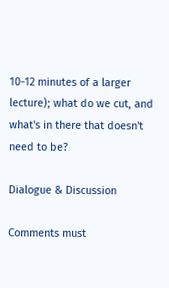10-12 minutes of a larger lecture); what do we cut, and what's in there that doesn't need to be?

Dialogue & Discussion

Comments must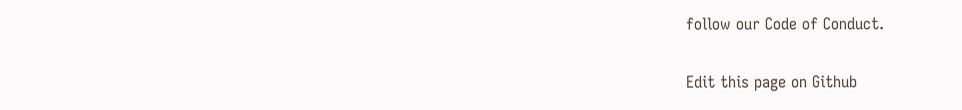follow our Code of Conduct.

Edit this page on Github